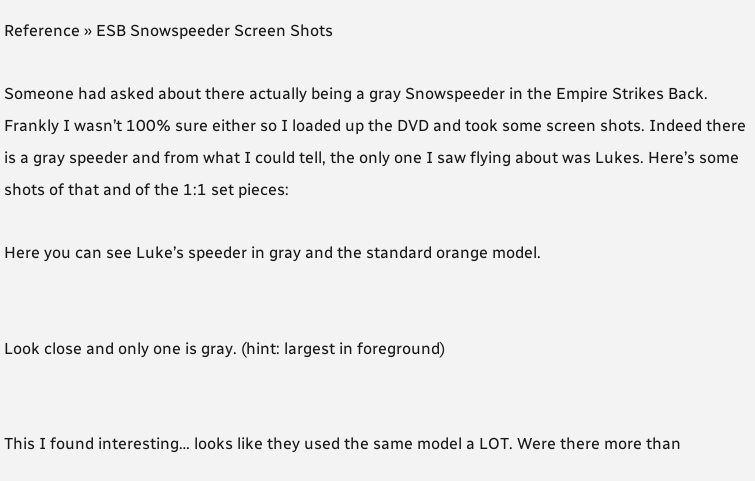Reference » ESB Snowspeeder Screen Shots

Someone had asked about there actually being a gray Snowspeeder in the Empire Strikes Back. Frankly I wasn’t 100% sure either so I loaded up the DVD and took some screen shots. Indeed there is a gray speeder and from what I could tell, the only one I saw flying about was Lukes. Here’s some shots of that and of the 1:1 set pieces:

Here you can see Luke’s speeder in gray and the standard orange model.


Look close and only one is gray. (hint: largest in foreground)


This I found interesting… looks like they used the same model a LOT. Were there more than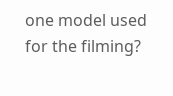one model used for the filming?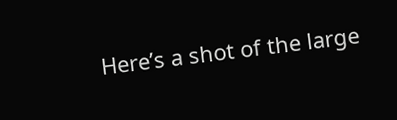Here’s a shot of the large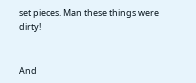set pieces. Man these things were dirty!


And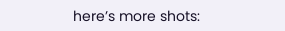here’s more shots: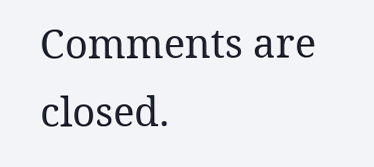Comments are closed.